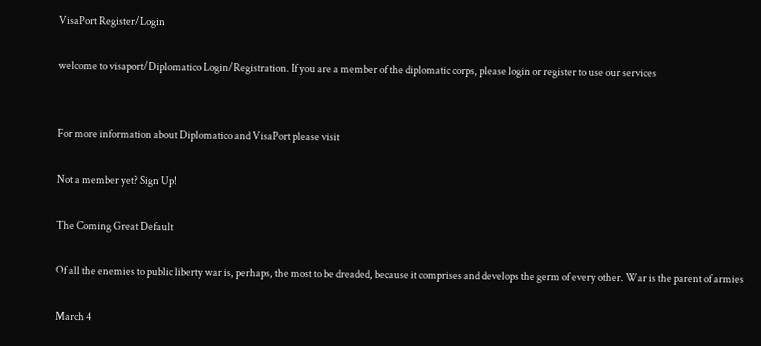VisaPort Register/Login

welcome to visaport/Diplomatico Login/Registration. If you are a member of the diplomatic corps, please login or register to use our services


For more information about Diplomatico and VisaPort please visit

Not a member yet? Sign Up!

The Coming Great Default

Of all the enemies to public liberty war is, perhaps, the most to be dreaded, because it comprises and develops the germ of every other. War is the parent of armies

March 4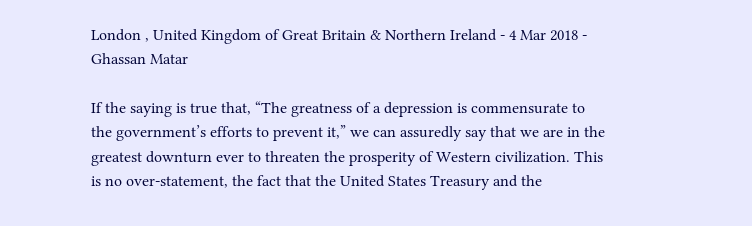London , United Kingdom of Great Britain & Northern Ireland - 4 Mar 2018 - Ghassan Matar

If the saying is true that, “The greatness of a depression is commensurate to the government’s efforts to prevent it,” we can assuredly say that we are in the greatest downturn ever to threaten the prosperity of Western civilization. This is no over-statement, the fact that the United States Treasury and the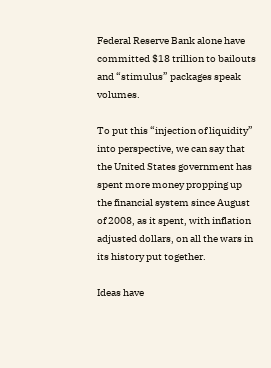Federal Reserve Bank alone have committed $18 trillion to bailouts and “stimulus” packages speak volumes.

To put this “injection of liquidity” into perspective, we can say that the United States government has spent more money propping up the financial system since August of 2008, as it spent, with inflation adjusted dollars, on all the wars in its history put together.

Ideas have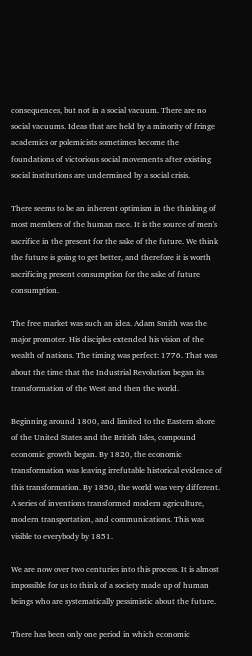consequences, but not in a social vacuum. There are no social vacuums. Ideas that are held by a minority of fringe academics or polemicists sometimes become the foundations of victorious social movements after existing social institutions are undermined by a social crisis.

There seems to be an inherent optimism in the thinking of most members of the human race. It is the source of men's sacrifice in the present for the sake of the future. We think the future is going to get better, and therefore it is worth sacrificing present consumption for the sake of future consumption.

The free market was such an idea. Adam Smith was the major promoter. His disciples extended his vision of the wealth of nations. The timing was perfect: 1776. That was about the time that the Industrial Revolution began its transformation of the West and then the world.

Beginning around 1800, and limited to the Eastern shore of the United States and the British Isles, compound economic growth began. By 1820, the economic transformation was leaving irrefutable historical evidence of this transformation. By 1850, the world was very different. A series of inventions transformed modern agriculture, modern transportation, and communications. This was visible to everybody by 1851.

We are now over two centuries into this process. It is almost impossible for us to think of a society made up of human beings who are systematically pessimistic about the future.

There has been only one period in which economic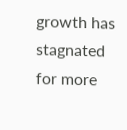growth has stagnated for more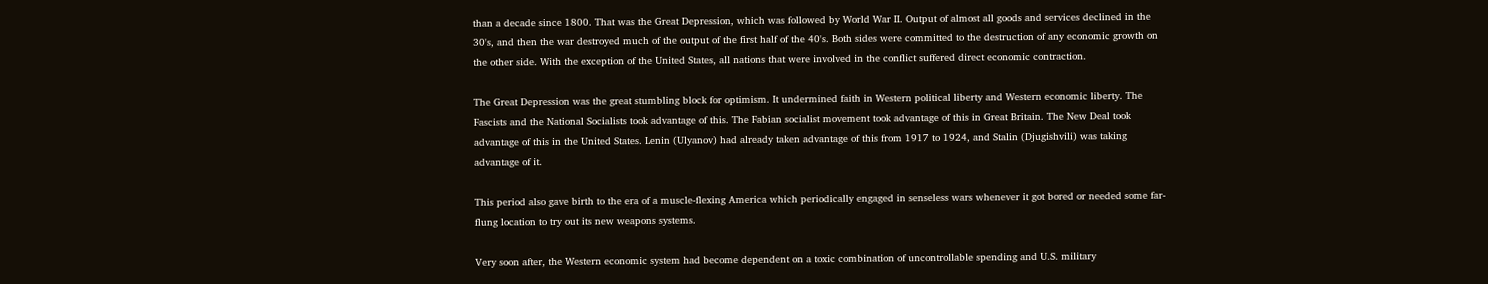than a decade since 1800. That was the Great Depression, which was followed by World War II. Output of almost all goods and services declined in the 30's, and then the war destroyed much of the output of the first half of the 40's. Both sides were committed to the destruction of any economic growth on the other side. With the exception of the United States, all nations that were involved in the conflict suffered direct economic contraction.

The Great Depression was the great stumbling block for optimism. It undermined faith in Western political liberty and Western economic liberty. The Fascists and the National Socialists took advantage of this. The Fabian socialist movement took advantage of this in Great Britain. The New Deal took advantage of this in the United States. Lenin (Ulyanov) had already taken advantage of this from 1917 to 1924, and Stalin (Djugishvili) was taking advantage of it.

This period also gave birth to the era of a muscle-flexing America which periodically engaged in senseless wars whenever it got bored or needed some far-flung location to try out its new weapons systems.

Very soon after, the Western economic system had become dependent on a toxic combination of uncontrollable spending and U.S. military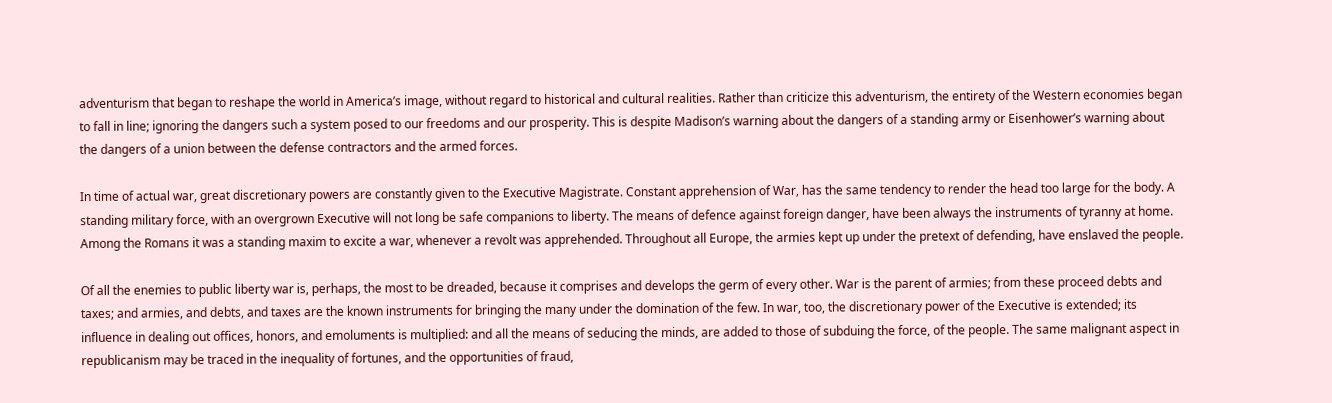adventurism that began to reshape the world in America’s image, without regard to historical and cultural realities. Rather than criticize this adventurism, the entirety of the Western economies began to fall in line; ignoring the dangers such a system posed to our freedoms and our prosperity. This is despite Madison’s warning about the dangers of a standing army or Eisenhower’s warning about the dangers of a union between the defense contractors and the armed forces.

In time of actual war, great discretionary powers are constantly given to the Executive Magistrate. Constant apprehension of War, has the same tendency to render the head too large for the body. A standing military force, with an overgrown Executive will not long be safe companions to liberty. The means of defence against foreign danger, have been always the instruments of tyranny at home. Among the Romans it was a standing maxim to excite a war, whenever a revolt was apprehended. Throughout all Europe, the armies kept up under the pretext of defending, have enslaved the people.

Of all the enemies to public liberty war is, perhaps, the most to be dreaded, because it comprises and develops the germ of every other. War is the parent of armies; from these proceed debts and taxes; and armies, and debts, and taxes are the known instruments for bringing the many under the domination of the few. In war, too, the discretionary power of the Executive is extended; its influence in dealing out offices, honors, and emoluments is multiplied: and all the means of seducing the minds, are added to those of subduing the force, of the people. The same malignant aspect in republicanism may be traced in the inequality of fortunes, and the opportunities of fraud,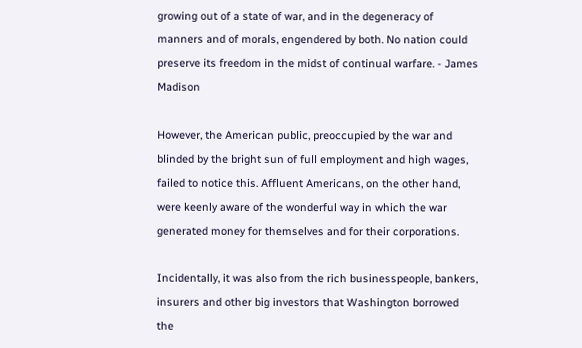growing out of a state of war, and in the degeneracy of manners and of morals, engendered by both. No nation could preserve its freedom in the midst of continual warfare. - James Madison

However, the American public, preoccupied by the war and blinded by the bright sun of full employment and high wages, failed to notice this. Affluent Americans, on the other hand, were keenly aware of the wonderful way in which the war generated money for themselves and for their corporations.

Incidentally, it was also from the rich businesspeople, bankers, insurers and other big investors that Washington borrowed the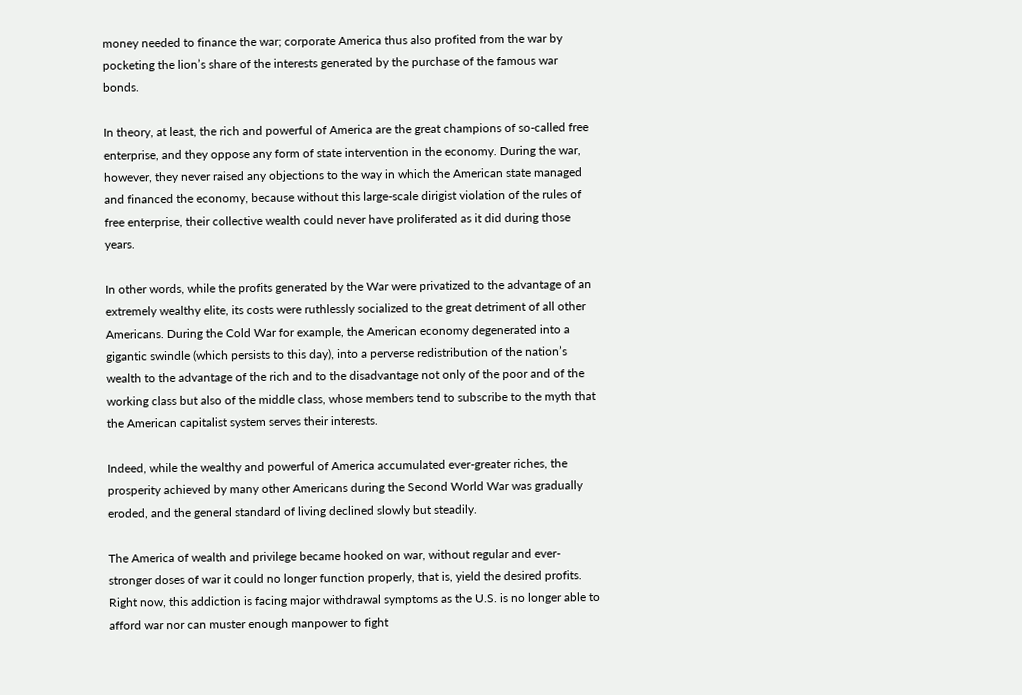money needed to finance the war; corporate America thus also profited from the war by pocketing the lion’s share of the interests generated by the purchase of the famous war bonds.

In theory, at least, the rich and powerful of America are the great champions of so-called free enterprise, and they oppose any form of state intervention in the economy. During the war, however, they never raised any objections to the way in which the American state managed and financed the economy, because without this large-scale dirigist violation of the rules of free enterprise, their collective wealth could never have proliferated as it did during those years.

In other words, while the profits generated by the War were privatized to the advantage of an extremely wealthy elite, its costs were ruthlessly socialized to the great detriment of all other Americans. During the Cold War for example, the American economy degenerated into a gigantic swindle (which persists to this day), into a perverse redistribution of the nation’s wealth to the advantage of the rich and to the disadvantage not only of the poor and of the working class but also of the middle class, whose members tend to subscribe to the myth that the American capitalist system serves their interests.

Indeed, while the wealthy and powerful of America accumulated ever-greater riches, the prosperity achieved by many other Americans during the Second World War was gradually eroded, and the general standard of living declined slowly but steadily.

The America of wealth and privilege became hooked on war, without regular and ever-stronger doses of war it could no longer function properly, that is, yield the desired profits. Right now, this addiction is facing major withdrawal symptoms as the U.S. is no longer able to afford war nor can muster enough manpower to fight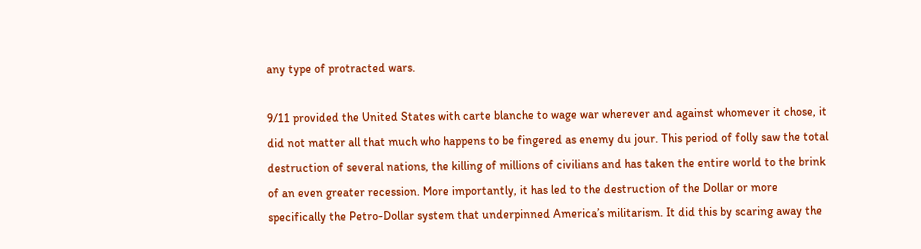any type of protracted wars.

9/11 provided the United States with carte blanche to wage war wherever and against whomever it chose, it did not matter all that much who happens to be fingered as enemy du jour. This period of folly saw the total destruction of several nations, the killing of millions of civilians and has taken the entire world to the brink of an even greater recession. More importantly, it has led to the destruction of the Dollar or more specifically the Petro-Dollar system that underpinned America’s militarism. It did this by scaring away the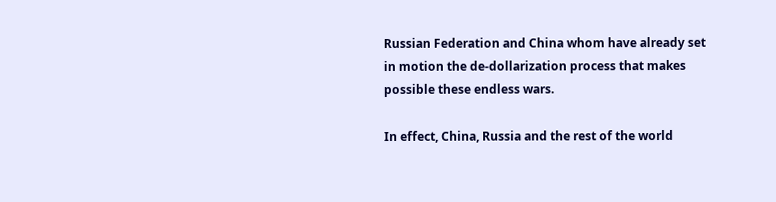Russian Federation and China whom have already set in motion the de-dollarization process that makes possible these endless wars.

In effect, China, Russia and the rest of the world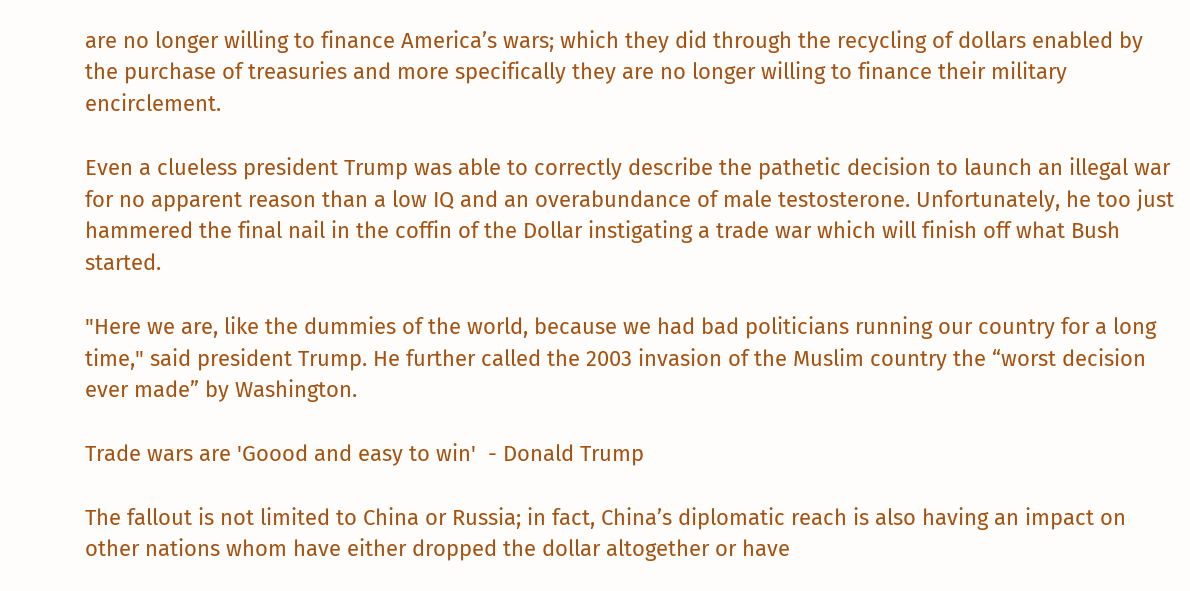are no longer willing to finance America’s wars; which they did through the recycling of dollars enabled by the purchase of treasuries and more specifically they are no longer willing to finance their military encirclement.

Even a clueless president Trump was able to correctly describe the pathetic decision to launch an illegal war for no apparent reason than a low IQ and an overabundance of male testosterone. Unfortunately, he too just hammered the final nail in the coffin of the Dollar instigating a trade war which will finish off what Bush started.

"Here we are, like the dummies of the world, because we had bad politicians running our country for a long time," said president Trump. He further called the 2003 invasion of the Muslim country the “worst decision ever made” by Washington.

Trade wars are 'Goood and easy to win'  - Donald Trump

The fallout is not limited to China or Russia; in fact, China’s diplomatic reach is also having an impact on other nations whom have either dropped the dollar altogether or have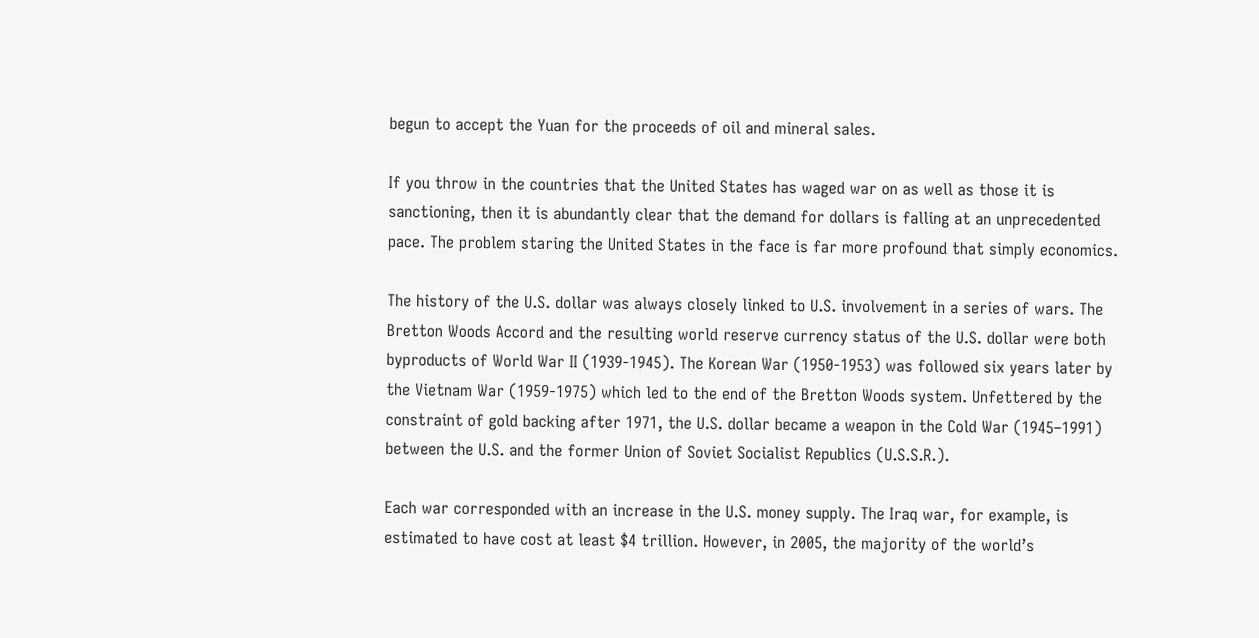begun to accept the Yuan for the proceeds of oil and mineral sales.

If you throw in the countries that the United States has waged war on as well as those it is sanctioning, then it is abundantly clear that the demand for dollars is falling at an unprecedented pace. The problem staring the United States in the face is far more profound that simply economics.

The history of the U.S. dollar was always closely linked to U.S. involvement in a series of wars. The Bretton Woods Accord and the resulting world reserve currency status of the U.S. dollar were both byproducts of World War II (1939-1945). The Korean War (1950-1953) was followed six years later by the Vietnam War (1959-1975) which led to the end of the Bretton Woods system. Unfettered by the constraint of gold backing after 1971, the U.S. dollar became a weapon in the Cold War (1945–1991) between the U.S. and the former Union of Soviet Socialist Republics (U.S.S.R.).

Each war corresponded with an increase in the U.S. money supply. The Iraq war, for example, is estimated to have cost at least $4 trillion. However, in 2005, the majority of the world’s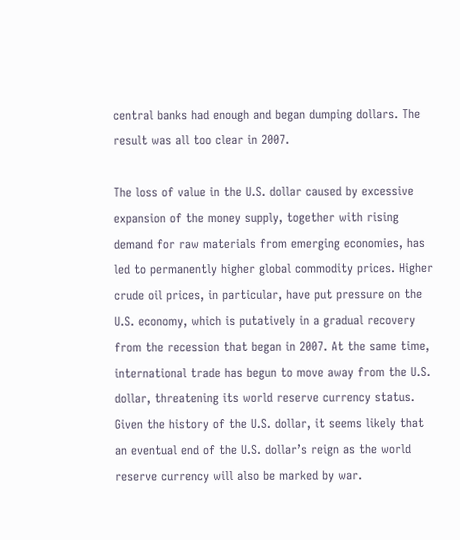central banks had enough and began dumping dollars. The result was all too clear in 2007.

The loss of value in the U.S. dollar caused by excessive expansion of the money supply, together with rising demand for raw materials from emerging economies, has led to permanently higher global commodity prices. Higher crude oil prices, in particular, have put pressure on the U.S. economy, which is putatively in a gradual recovery from the recession that began in 2007. At the same time, international trade has begun to move away from the U.S. dollar, threatening its world reserve currency status. Given the history of the U.S. dollar, it seems likely that an eventual end of the U.S. dollar’s reign as the world reserve currency will also be marked by war.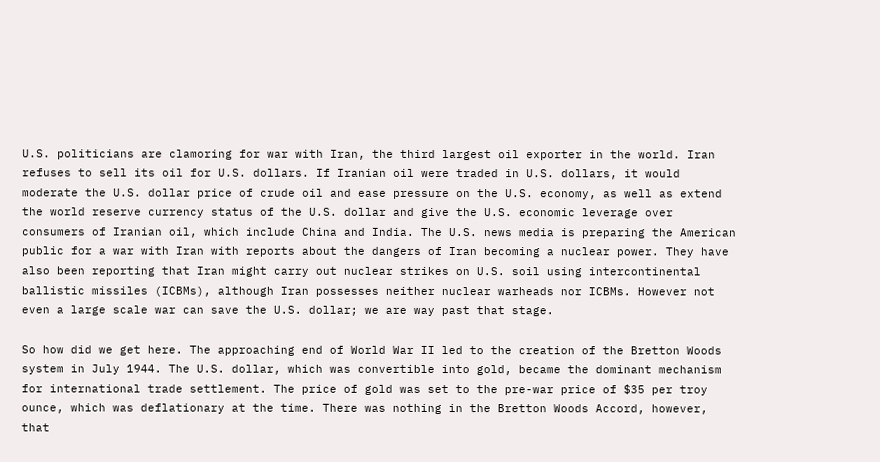U.S. politicians are clamoring for war with Iran, the third largest oil exporter in the world. Iran refuses to sell its oil for U.S. dollars. If Iranian oil were traded in U.S. dollars, it would moderate the U.S. dollar price of crude oil and ease pressure on the U.S. economy, as well as extend the world reserve currency status of the U.S. dollar and give the U.S. economic leverage over consumers of Iranian oil, which include China and India. The U.S. news media is preparing the American public for a war with Iran with reports about the dangers of Iran becoming a nuclear power. They have also been reporting that Iran might carry out nuclear strikes on U.S. soil using intercontinental ballistic missiles (ICBMs), although Iran possesses neither nuclear warheads nor ICBMs. However not even a large scale war can save the U.S. dollar; we are way past that stage.

So how did we get here. The approaching end of World War II led to the creation of the Bretton Woods system in July 1944. The U.S. dollar, which was convertible into gold, became the dominant mechanism for international trade settlement. The price of gold was set to the pre-war price of $35 per troy ounce, which was deflationary at the time. There was nothing in the Bretton Woods Accord, however, that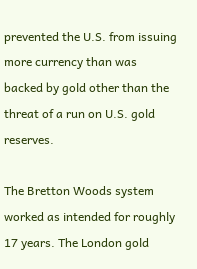prevented the U.S. from issuing more currency than was backed by gold other than the threat of a run on U.S. gold reserves.

The Bretton Woods system worked as intended for roughly 17 years. The London gold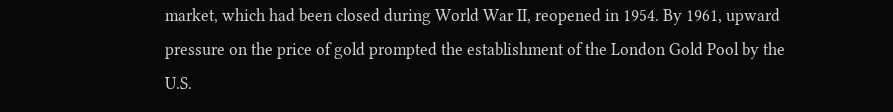market, which had been closed during World War II, reopened in 1954. By 1961, upward pressure on the price of gold prompted the establishment of the London Gold Pool by the U.S.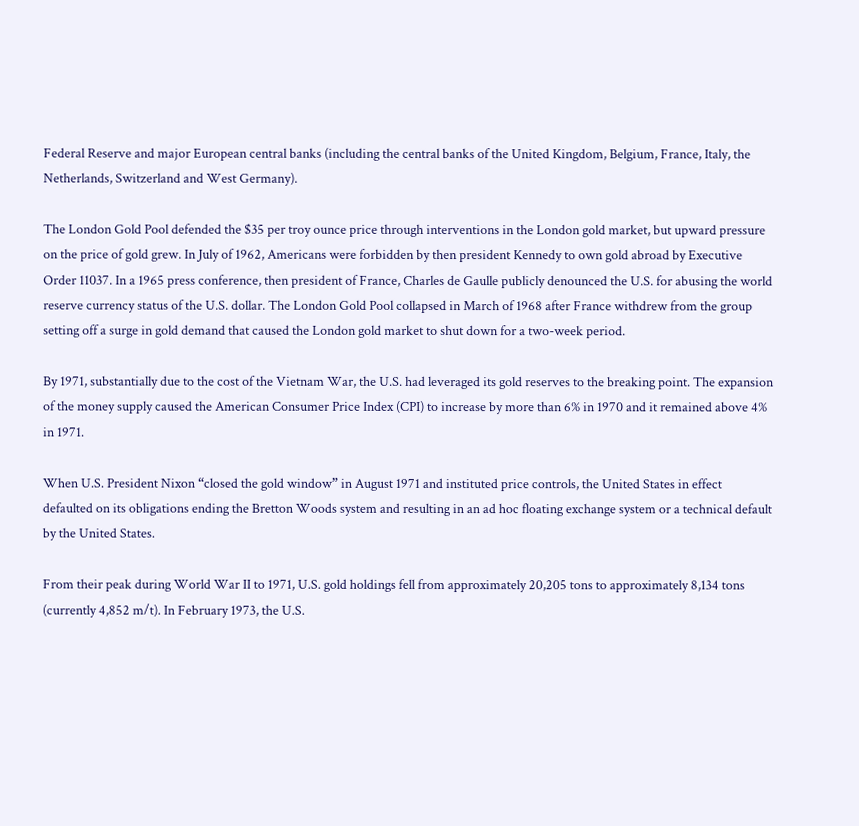Federal Reserve and major European central banks (including the central banks of the United Kingdom, Belgium, France, Italy, the Netherlands, Switzerland and West Germany).

The London Gold Pool defended the $35 per troy ounce price through interventions in the London gold market, but upward pressure on the price of gold grew. In July of 1962, Americans were forbidden by then president Kennedy to own gold abroad by Executive Order 11037. In a 1965 press conference, then president of France, Charles de Gaulle publicly denounced the U.S. for abusing the world reserve currency status of the U.S. dollar. The London Gold Pool collapsed in March of 1968 after France withdrew from the group setting off a surge in gold demand that caused the London gold market to shut down for a two-week period.

By 1971, substantially due to the cost of the Vietnam War, the U.S. had leveraged its gold reserves to the breaking point. The expansion of the money supply caused the American Consumer Price Index (CPI) to increase by more than 6% in 1970 and it remained above 4% in 1971.

When U.S. President Nixon “closed the gold window” in August 1971 and instituted price controls, the United States in effect defaulted on its obligations ending the Bretton Woods system and resulting in an ad hoc floating exchange system or a technical default by the United States.

From their peak during World War II to 1971, U.S. gold holdings fell from approximately 20,205 tons to approximately 8,134 tons (currently 4,852 m/t). In February 1973, the U.S.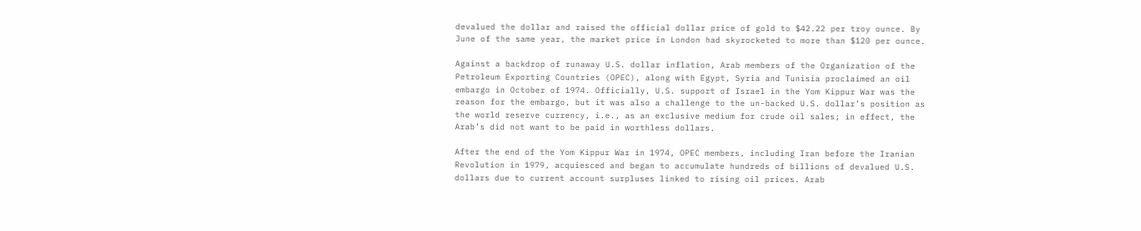devalued the dollar and raised the official dollar price of gold to $42.22 per troy ounce. By June of the same year, the market price in London had skyrocketed to more than $120 per ounce.

Against a backdrop of runaway U.S. dollar inflation, Arab members of the Organization of the Petroleum Exporting Countries (OPEC), along with Egypt, Syria and Tunisia proclaimed an oil embargo in October of 1974. Officially, U.S. support of Israel in the Yom Kippur War was the reason for the embargo, but it was also a challenge to the un-backed U.S. dollar’s position as the world reserve currency, i.e., as an exclusive medium for crude oil sales; in effect, the Arab’s did not want to be paid in worthless dollars.

After the end of the Yom Kippur War in 1974, OPEC members, including Iran before the Iranian Revolution in 1979, acquiesced and began to accumulate hundreds of billions of devalued U.S. dollars due to current account surpluses linked to rising oil prices. Arab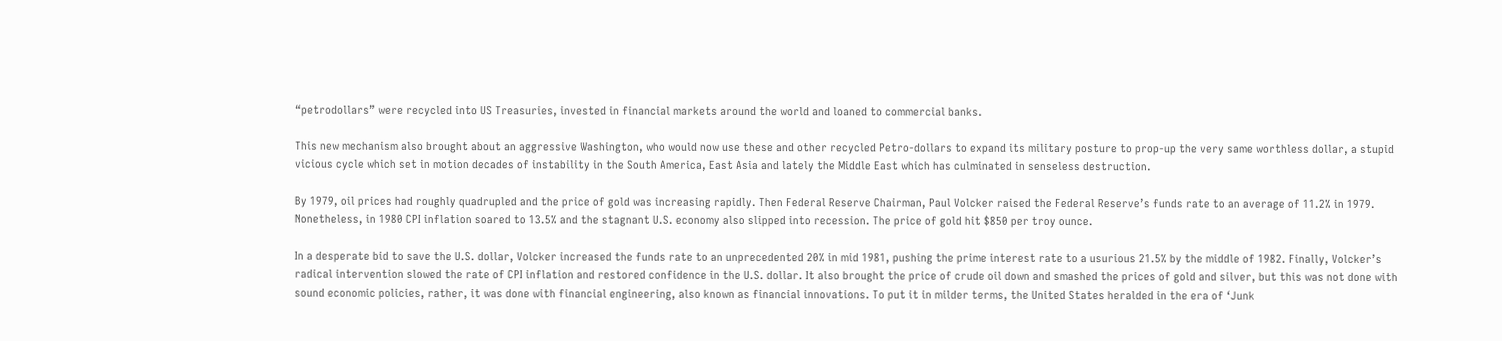“petrodollars” were recycled into US Treasuries, invested in financial markets around the world and loaned to commercial banks.

This new mechanism also brought about an aggressive Washington, who would now use these and other recycled Petro-dollars to expand its military posture to prop-up the very same worthless dollar, a stupid vicious cycle which set in motion decades of instability in the South America, East Asia and lately the Middle East which has culminated in senseless destruction.

By 1979, oil prices had roughly quadrupled and the price of gold was increasing rapidly. Then Federal Reserve Chairman, Paul Volcker raised the Federal Reserve’s funds rate to an average of 11.2% in 1979. Nonetheless, in 1980 CPI inflation soared to 13.5% and the stagnant U.S. economy also slipped into recession. The price of gold hit $850 per troy ounce.

In a desperate bid to save the U.S. dollar, Volcker increased the funds rate to an unprecedented 20% in mid 1981, pushing the prime interest rate to a usurious 21.5% by the middle of 1982. Finally, Volcker’s radical intervention slowed the rate of CPI inflation and restored confidence in the U.S. dollar. It also brought the price of crude oil down and smashed the prices of gold and silver, but this was not done with sound economic policies, rather, it was done with financial engineering, also known as financial innovations. To put it in milder terms, the United States heralded in the era of ‘Junk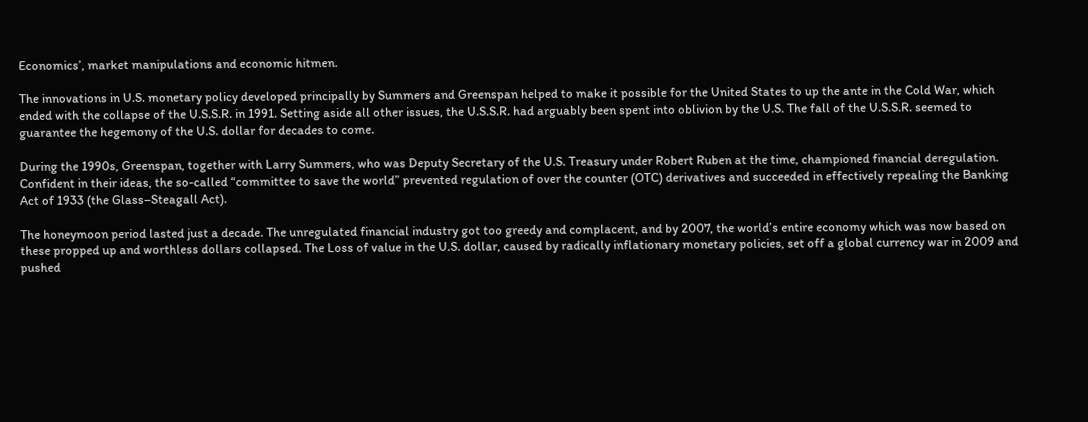Economics’, market manipulations and economic hitmen.

The innovations in U.S. monetary policy developed principally by Summers and Greenspan helped to make it possible for the United States to up the ante in the Cold War, which ended with the collapse of the U.S.S.R. in 1991. Setting aside all other issues, the U.S.S.R. had arguably been spent into oblivion by the U.S. The fall of the U.S.S.R. seemed to guarantee the hegemony of the U.S. dollar for decades to come.

During the 1990s, Greenspan, together with Larry Summers, who was Deputy Secretary of the U.S. Treasury under Robert Ruben at the time, championed financial deregulation. Confident in their ideas, the so-called “committee to save the world” prevented regulation of over the counter (OTC) derivatives and succeeded in effectively repealing the Banking Act of 1933 (the Glass–Steagall Act).

The honeymoon period lasted just a decade. The unregulated financial industry got too greedy and complacent, and by 2007, the world’s entire economy which was now based on these propped up and worthless dollars collapsed. The Loss of value in the U.S. dollar, caused by radically inflationary monetary policies, set off a global currency war in 2009 and pushed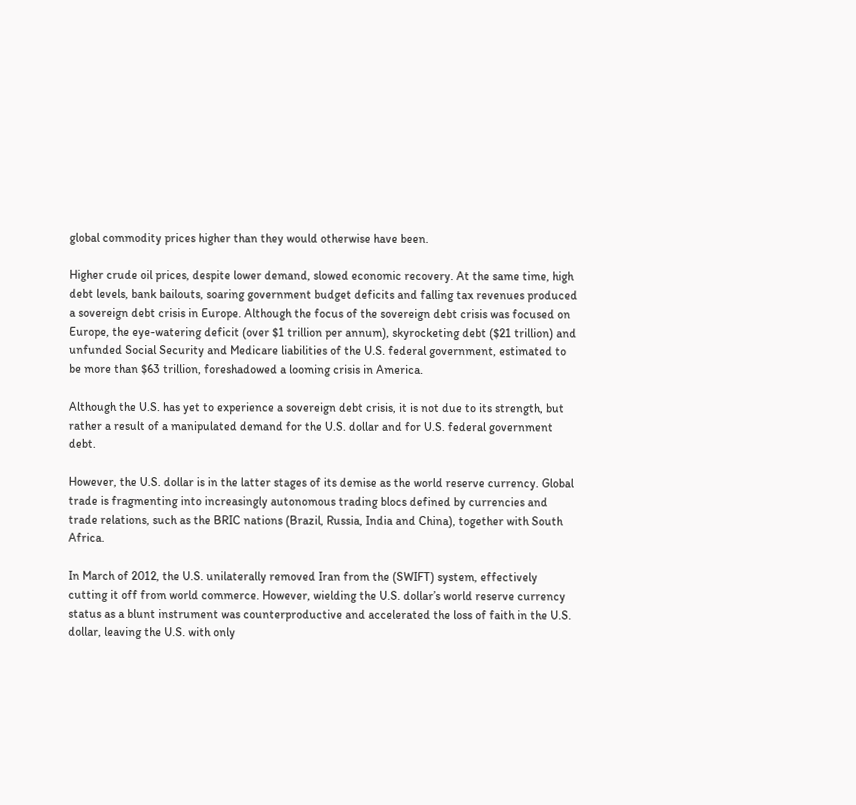global commodity prices higher than they would otherwise have been.

Higher crude oil prices, despite lower demand, slowed economic recovery. At the same time, high debt levels, bank bailouts, soaring government budget deficits and falling tax revenues produced a sovereign debt crisis in Europe. Although the focus of the sovereign debt crisis was focused on Europe, the eye-watering deficit (over $1 trillion per annum), skyrocketing debt ($21 trillion) and unfunded Social Security and Medicare liabilities of the U.S. federal government, estimated to be more than $63 trillion, foreshadowed a looming crisis in America.

Although the U.S. has yet to experience a sovereign debt crisis, it is not due to its strength, but rather a result of a manipulated demand for the U.S. dollar and for U.S. federal government debt.

However, the U.S. dollar is in the latter stages of its demise as the world reserve currency. Global trade is fragmenting into increasingly autonomous trading blocs defined by currencies and trade relations, such as the BRIC nations (Brazil, Russia, India and China), together with South Africa.

In March of 2012, the U.S. unilaterally removed Iran from the (SWIFT) system, effectively cutting it off from world commerce. However, wielding the U.S. dollar’s world reserve currency status as a blunt instrument was counterproductive and accelerated the loss of faith in the U.S. dollar, leaving the U.S. with only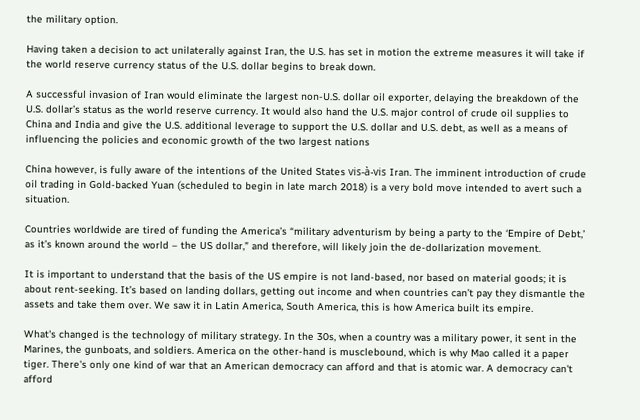the military option.

Having taken a decision to act unilaterally against Iran, the U.S. has set in motion the extreme measures it will take if the world reserve currency status of the U.S. dollar begins to break down.

A successful invasion of Iran would eliminate the largest non-U.S. dollar oil exporter, delaying the breakdown of the U.S. dollar’s status as the world reserve currency. It would also hand the U.S. major control of crude oil supplies to China and India and give the U.S. additional leverage to support the U.S. dollar and U.S. debt, as well as a means of influencing the policies and economic growth of the two largest nations

China however, is fully aware of the intentions of the United States vis-à-vis Iran. The imminent introduction of crude oil trading in Gold-backed Yuan (scheduled to begin in late march 2018) is a very bold move intended to avert such a situation.

Countries worldwide are tired of funding the America’s “military adventurism by being a party to the ‘Empire of Debt,’ as it’s known around the world – the US dollar,” and therefore, will likely join the de-dollarization movement.

It is important to understand that the basis of the US empire is not land-based, nor based on material goods; it is about rent-seeking. It’s based on landing dollars, getting out income and when countries can’t pay they dismantle the assets and take them over. We saw it in Latin America, South America, this is how America built its empire.

What's changed is the technology of military strategy. In the 30s, when a country was a military power, it sent in the Marines, the gunboats, and soldiers. America on the other-hand is musclebound, which is why Mao called it a paper tiger. There's only one kind of war that an American democracy can afford and that is atomic war. A democracy can't afford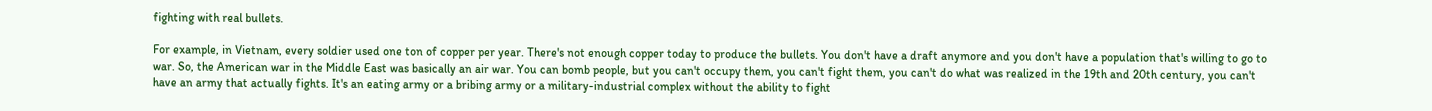fighting with real bullets.

For example, in Vietnam, every soldier used one ton of copper per year. There's not enough copper today to produce the bullets. You don't have a draft anymore and you don't have a population that's willing to go to war. So, the American war in the Middle East was basically an air war. You can bomb people, but you can't occupy them, you can't fight them, you can't do what was realized in the 19th and 20th century, you can't have an army that actually fights. It's an eating army or a bribing army or a military-industrial complex without the ability to fight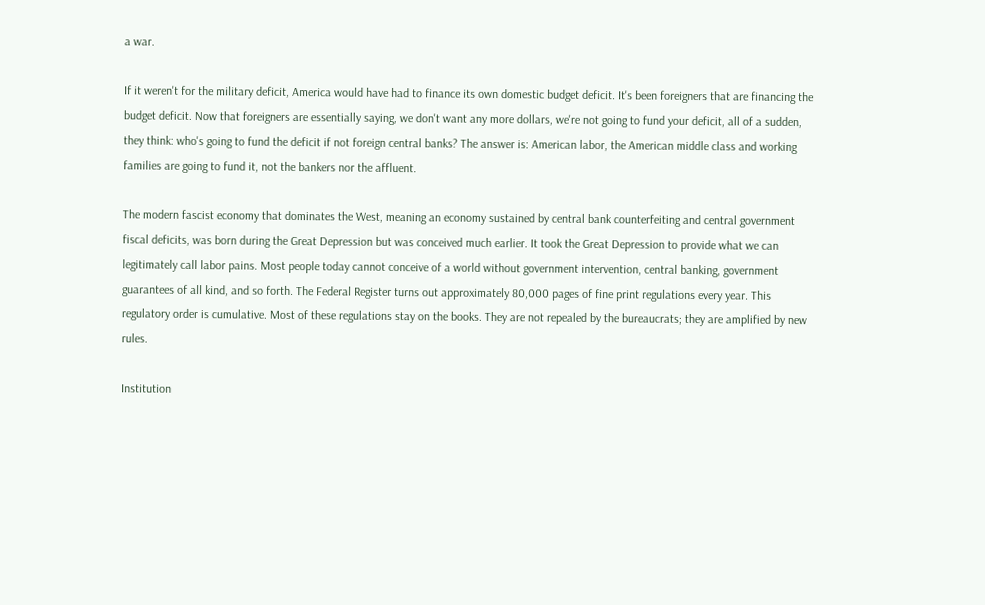a war.

If it weren't for the military deficit, America would have had to finance its own domestic budget deficit. It's been foreigners that are financing the budget deficit. Now that foreigners are essentially saying, we don't want any more dollars, we're not going to fund your deficit, all of a sudden, they think: who's going to fund the deficit if not foreign central banks? The answer is: American labor, the American middle class and working families are going to fund it, not the bankers nor the affluent.

The modern fascist economy that dominates the West, meaning an economy sustained by central bank counterfeiting and central government fiscal deficits, was born during the Great Depression but was conceived much earlier. It took the Great Depression to provide what we can legitimately call labor pains. Most people today cannot conceive of a world without government intervention, central banking, government guarantees of all kind, and so forth. The Federal Register turns out approximately 80,000 pages of fine print regulations every year. This regulatory order is cumulative. Most of these regulations stay on the books. They are not repealed by the bureaucrats; they are amplified by new rules.

Institution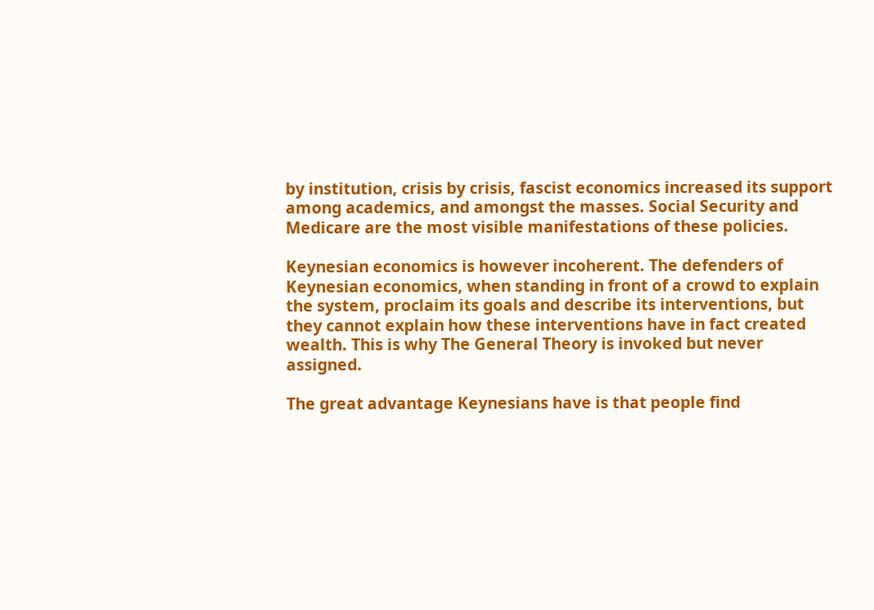by institution, crisis by crisis, fascist economics increased its support among academics, and amongst the masses. Social Security and Medicare are the most visible manifestations of these policies.

Keynesian economics is however incoherent. The defenders of Keynesian economics, when standing in front of a crowd to explain the system, proclaim its goals and describe its interventions, but they cannot explain how these interventions have in fact created wealth. This is why The General Theory is invoked but never assigned.

The great advantage Keynesians have is that people find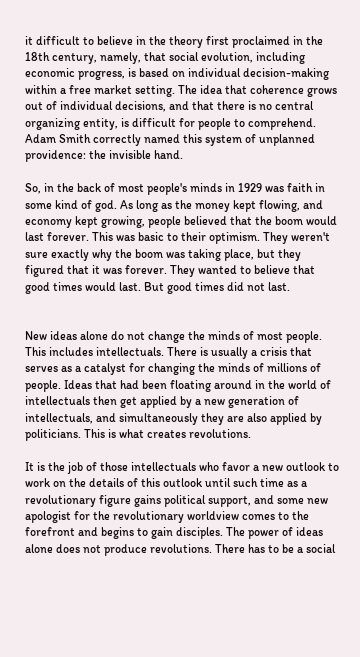it difficult to believe in the theory first proclaimed in the 18th century, namely, that social evolution, including economic progress, is based on individual decision-making within a free market setting. The idea that coherence grows out of individual decisions, and that there is no central organizing entity, is difficult for people to comprehend. Adam Smith correctly named this system of unplanned providence: the invisible hand.

So, in the back of most people's minds in 1929 was faith in some kind of god. As long as the money kept flowing, and economy kept growing, people believed that the boom would last forever. This was basic to their optimism. They weren't sure exactly why the boom was taking place, but they figured that it was forever. They wanted to believe that good times would last. But good times did not last.


New ideas alone do not change the minds of most people. This includes intellectuals. There is usually a crisis that serves as a catalyst for changing the minds of millions of people. Ideas that had been floating around in the world of intellectuals then get applied by a new generation of intellectuals, and simultaneously they are also applied by politicians. This is what creates revolutions.

It is the job of those intellectuals who favor a new outlook to work on the details of this outlook until such time as a revolutionary figure gains political support, and some new apologist for the revolutionary worldview comes to the forefront and begins to gain disciples. The power of ideas alone does not produce revolutions. There has to be a social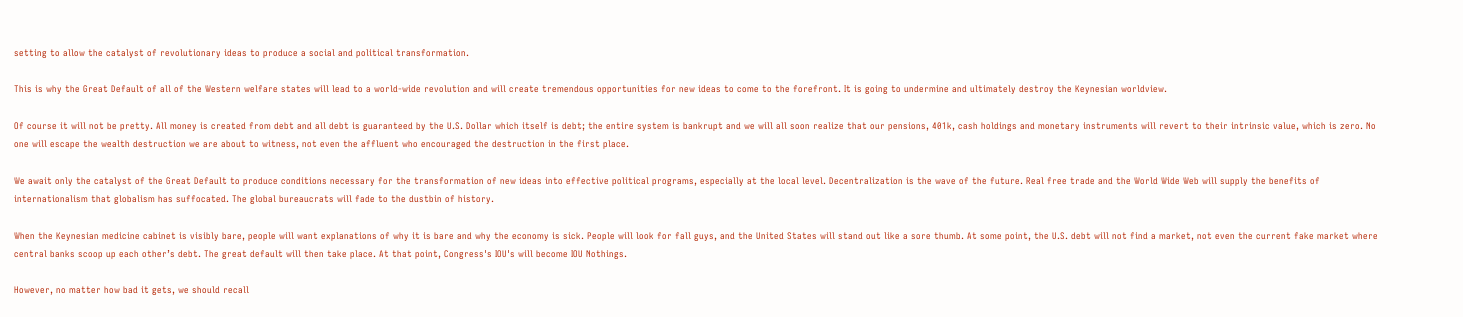setting to allow the catalyst of revolutionary ideas to produce a social and political transformation.

This is why the Great Default of all of the Western welfare states will lead to a world-wide revolution and will create tremendous opportunities for new ideas to come to the forefront. It is going to undermine and ultimately destroy the Keynesian worldview.

Of course it will not be pretty. All money is created from debt and all debt is guaranteed by the U.S. Dollar which itself is debt; the entire system is bankrupt and we will all soon realize that our pensions, 401k, cash holdings and monetary instruments will revert to their intrinsic value, which is zero. No one will escape the wealth destruction we are about to witness, not even the affluent who encouraged the destruction in the first place.

We await only the catalyst of the Great Default to produce conditions necessary for the transformation of new ideas into effective political programs, especially at the local level. Decentralization is the wave of the future. Real free trade and the World Wide Web will supply the benefits of internationalism that globalism has suffocated. The global bureaucrats will fade to the dustbin of history.

When the Keynesian medicine cabinet is visibly bare, people will want explanations of why it is bare and why the economy is sick. People will look for fall guys, and the United States will stand out like a sore thumb. At some point, the U.S. debt will not find a market, not even the current fake market where central banks scoop up each other’s debt. The great default will then take place. At that point, Congress's IOU's will become IOU Nothings.

However, no matter how bad it gets, we should recall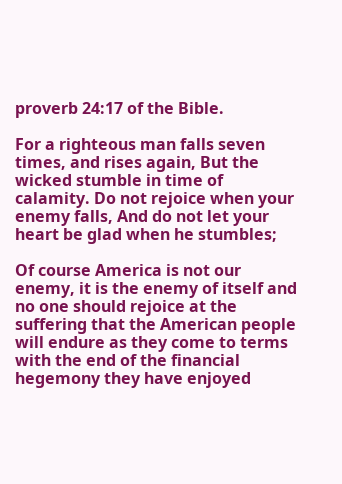proverb 24:17 of the Bible.

For a righteous man falls seven times, and rises again, But the wicked stumble in time of calamity. Do not rejoice when your enemy falls, And do not let your heart be glad when he stumbles;

Of course America is not our enemy, it is the enemy of itself and no one should rejoice at the suffering that the American people will endure as they come to terms with the end of the financial hegemony they have enjoyed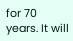for 70 years. It will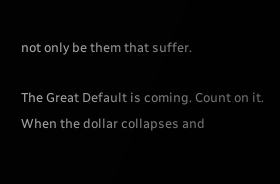not only be them that suffer.

The Great Default is coming. Count on it. When the dollar collapses and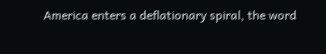America enters a deflationary spiral, the word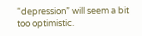“depression” will seem a bit too optimistic.